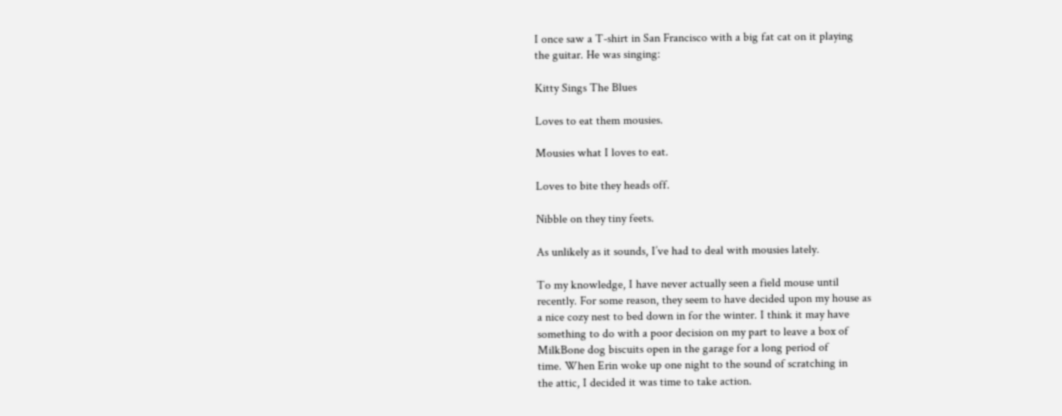I once saw a T-shirt in San Francisco with a big fat cat on it playing
the guitar. He was singing:

Kitty Sings The Blues

Loves to eat them mousies.

Mousies what I loves to eat.

Loves to bite they heads off.

Nibble on they tiny feets.

As unlikely as it sounds, I’ve had to deal with mousies lately.

To my knowledge, I have never actually seen a field mouse until
recently. For some reason, they seem to have decided upon my house as
a nice cozy nest to bed down in for the winter. I think it may have
something to do with a poor decision on my part to leave a box of
MilkBone dog biscuits open in the garage for a long period of
time. When Erin woke up one night to the sound of scratching in
the attic, I decided it was time to take action.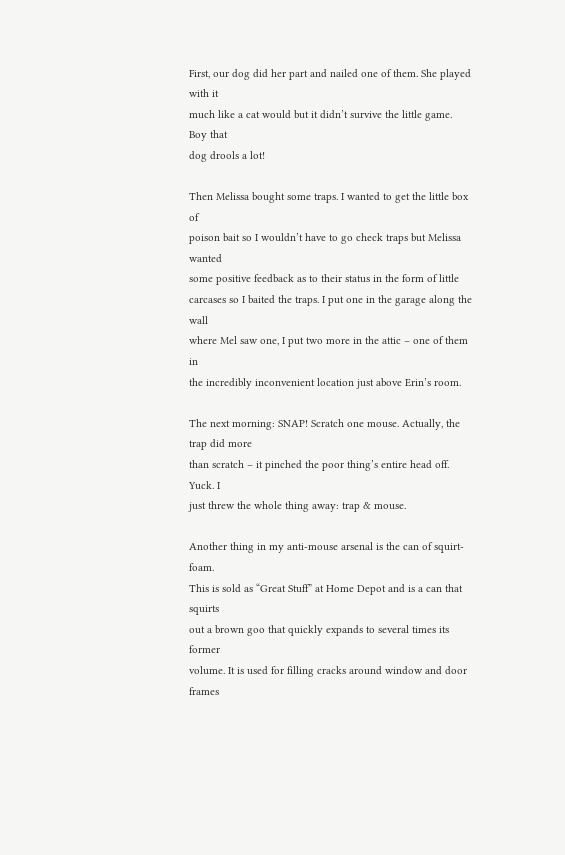First, our dog did her part and nailed one of them. She played with it
much like a cat would but it didn’t survive the little game. Boy that
dog drools a lot!

Then Melissa bought some traps. I wanted to get the little box of
poison bait so I wouldn’t have to go check traps but Melissa wanted
some positive feedback as to their status in the form of little
carcases so I baited the traps. I put one in the garage along the wall
where Mel saw one, I put two more in the attic – one of them in
the incredibly inconvenient location just above Erin’s room.

The next morning: SNAP! Scratch one mouse. Actually, the trap did more
than scratch – it pinched the poor thing’s entire head off. Yuck. I
just threw the whole thing away: trap & mouse.

Another thing in my anti-mouse arsenal is the can of squirt-foam.
This is sold as “Great Stuff” at Home Depot and is a can that squirts
out a brown goo that quickly expands to several times its former
volume. It is used for filling cracks around window and door frames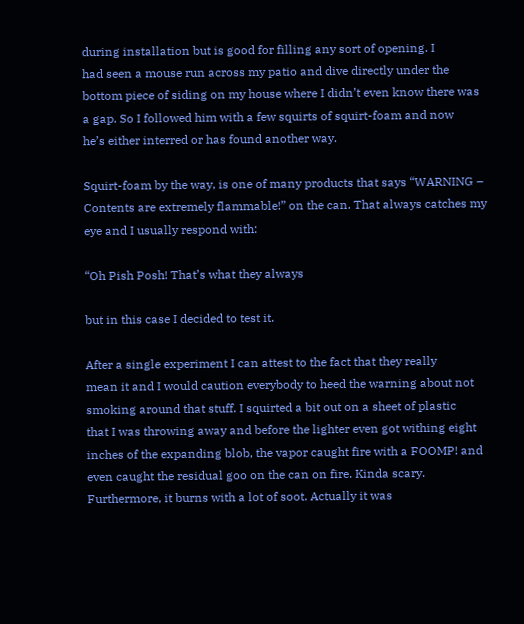during installation but is good for filling any sort of opening. I
had seen a mouse run across my patio and dive directly under the
bottom piece of siding on my house where I didn’t even know there was
a gap. So I followed him with a few squirts of squirt-foam and now
he’s either interred or has found another way.

Squirt-foam by the way, is one of many products that says “WARNING –
Contents are extremely flammable!” on the can. That always catches my
eye and I usually respond with:

“Oh Pish Posh! That’s what they always

but in this case I decided to test it.

After a single experiment I can attest to the fact that they really
mean it and I would caution everybody to heed the warning about not
smoking around that stuff. I squirted a bit out on a sheet of plastic
that I was throwing away and before the lighter even got withing eight
inches of the expanding blob, the vapor caught fire with a FOOMP! and
even caught the residual goo on the can on fire. Kinda scary.
Furthermore, it burns with a lot of soot. Actually it was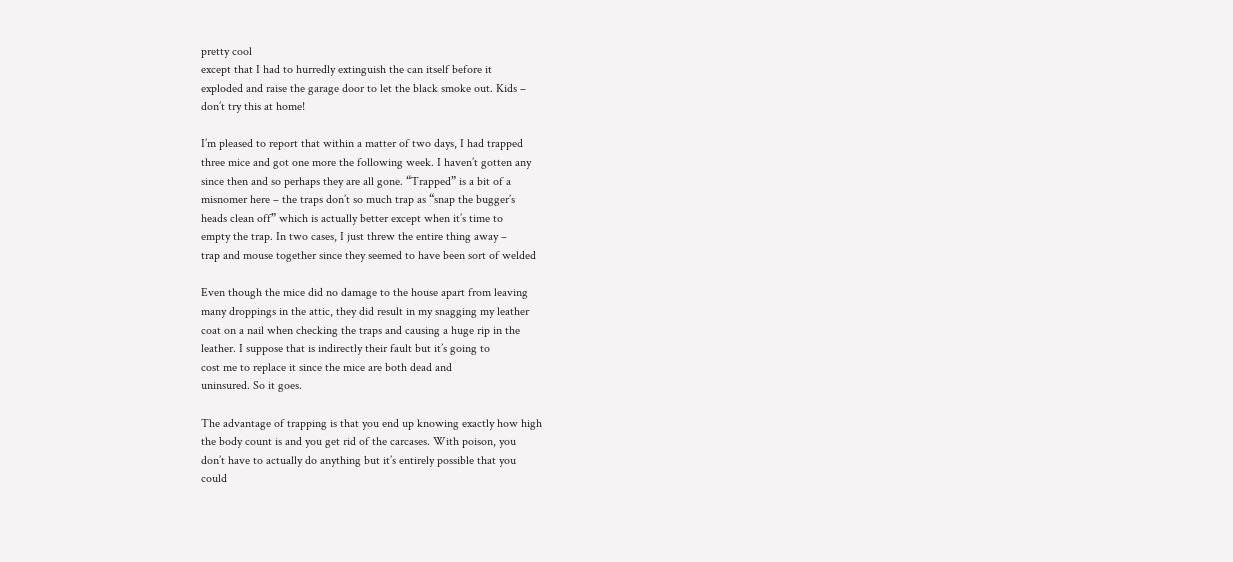pretty cool
except that I had to hurredly extinguish the can itself before it
exploded and raise the garage door to let the black smoke out. Kids –
don’t try this at home!

I’m pleased to report that within a matter of two days, I had trapped
three mice and got one more the following week. I haven’t gotten any
since then and so perhaps they are all gone. “Trapped” is a bit of a
misnomer here – the traps don’t so much trap as “snap the bugger’s
heads clean off” which is actually better except when it’s time to
empty the trap. In two cases, I just threw the entire thing away –
trap and mouse together since they seemed to have been sort of welded

Even though the mice did no damage to the house apart from leaving
many droppings in the attic, they did result in my snagging my leather
coat on a nail when checking the traps and causing a huge rip in the
leather. I suppose that is indirectly their fault but it’s going to
cost me to replace it since the mice are both dead and
uninsured. So it goes.

The advantage of trapping is that you end up knowing exactly how high
the body count is and you get rid of the carcases. With poison, you
don’t have to actually do anything but it’s entirely possible that you
could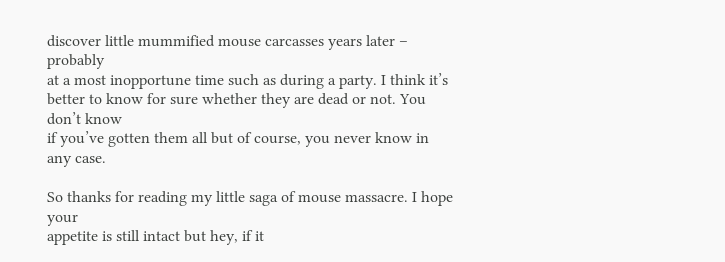discover little mummified mouse carcasses years later – probably
at a most inopportune time such as during a party. I think it’s
better to know for sure whether they are dead or not. You don’t know
if you’ve gotten them all but of course, you never know in any case.

So thanks for reading my little saga of mouse massacre. I hope your
appetite is still intact but hey, if it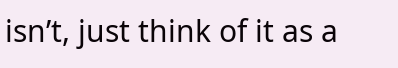isn’t, just think of it as a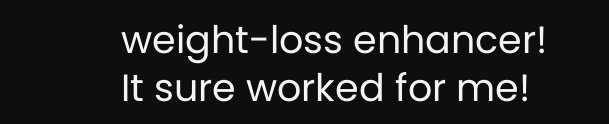weight-loss enhancer! It sure worked for me!